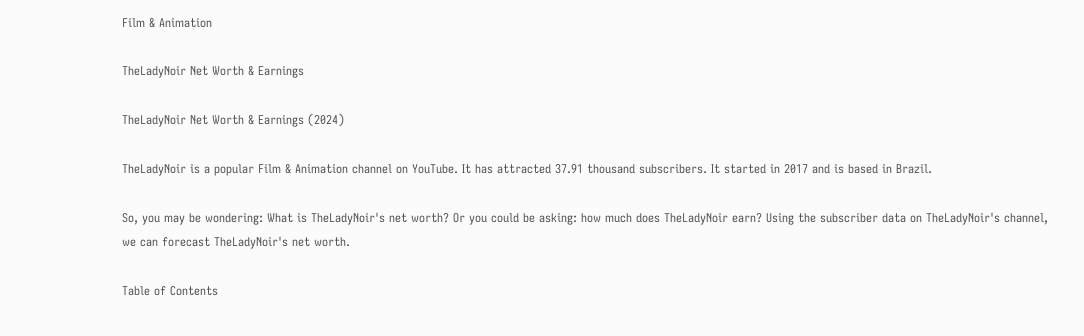Film & Animation

TheLadyNoir Net Worth & Earnings

TheLadyNoir Net Worth & Earnings (2024)

TheLadyNoir is a popular Film & Animation channel on YouTube. It has attracted 37.91 thousand subscribers. It started in 2017 and is based in Brazil.

So, you may be wondering: What is TheLadyNoir's net worth? Or you could be asking: how much does TheLadyNoir earn? Using the subscriber data on TheLadyNoir's channel, we can forecast TheLadyNoir's net worth.

Table of Contents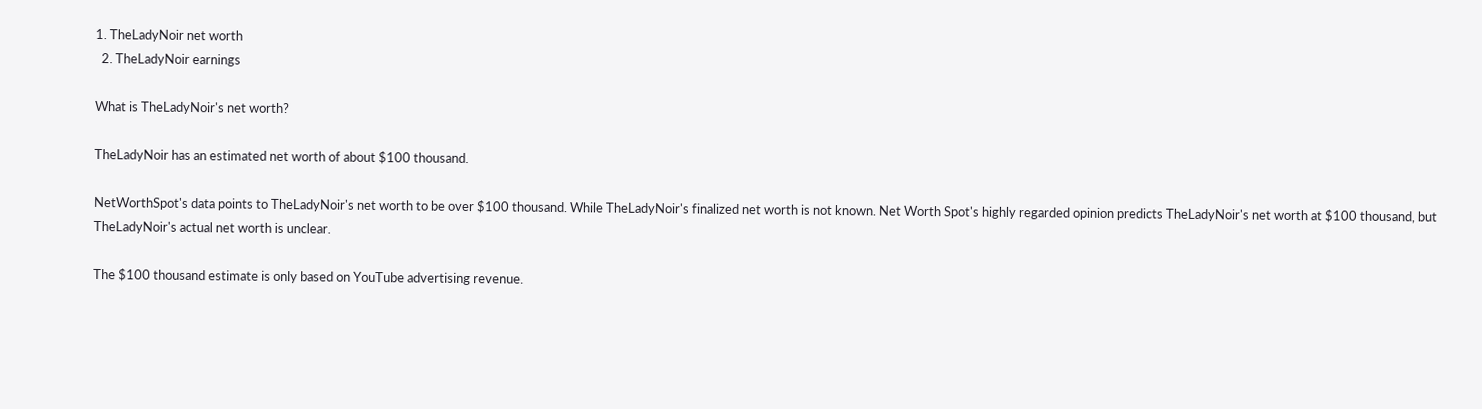1. TheLadyNoir net worth
  2. TheLadyNoir earnings

What is TheLadyNoir's net worth?

TheLadyNoir has an estimated net worth of about $100 thousand.

NetWorthSpot's data points to TheLadyNoir's net worth to be over $100 thousand. While TheLadyNoir's finalized net worth is not known. Net Worth Spot's highly regarded opinion predicts TheLadyNoir's net worth at $100 thousand, but TheLadyNoir's actual net worth is unclear.

The $100 thousand estimate is only based on YouTube advertising revenue.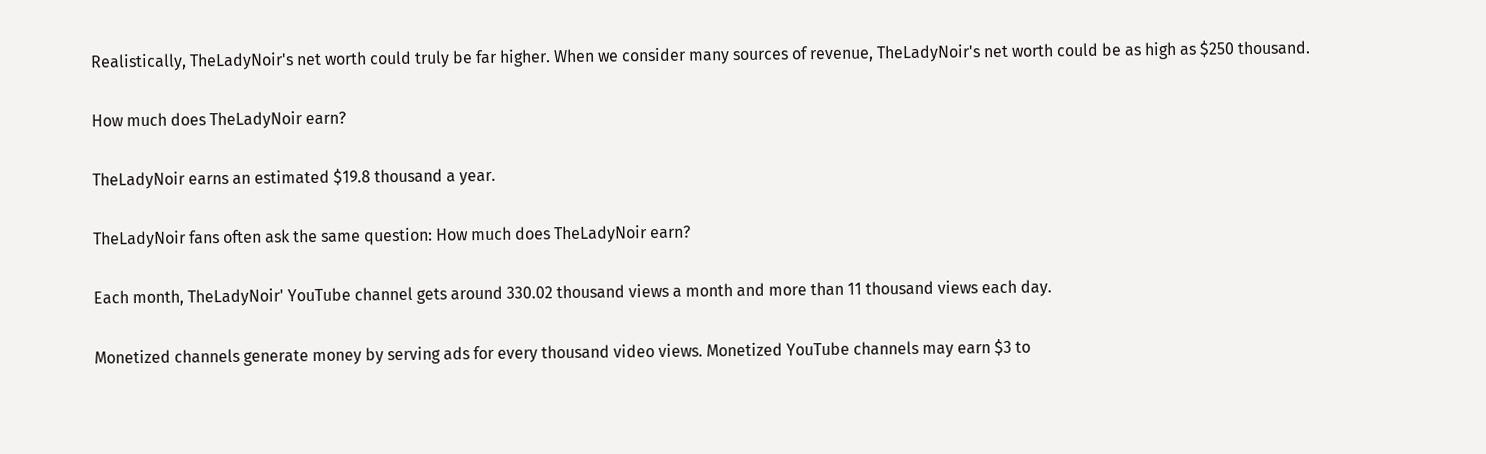Realistically, TheLadyNoir's net worth could truly be far higher. When we consider many sources of revenue, TheLadyNoir's net worth could be as high as $250 thousand.

How much does TheLadyNoir earn?

TheLadyNoir earns an estimated $19.8 thousand a year.

TheLadyNoir fans often ask the same question: How much does TheLadyNoir earn?

Each month, TheLadyNoir' YouTube channel gets around 330.02 thousand views a month and more than 11 thousand views each day.

Monetized channels generate money by serving ads for every thousand video views. Monetized YouTube channels may earn $3 to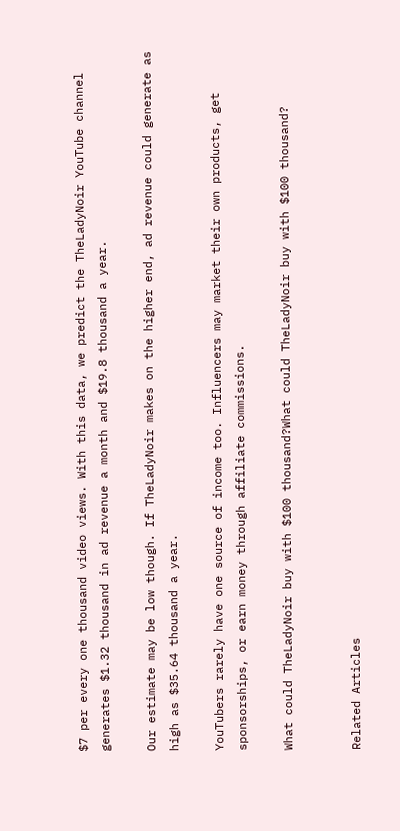$7 per every one thousand video views. With this data, we predict the TheLadyNoir YouTube channel generates $1.32 thousand in ad revenue a month and $19.8 thousand a year.

Our estimate may be low though. If TheLadyNoir makes on the higher end, ad revenue could generate as high as $35.64 thousand a year.

YouTubers rarely have one source of income too. Influencers may market their own products, get sponsorships, or earn money through affiliate commissions.

What could TheLadyNoir buy with $100 thousand?What could TheLadyNoir buy with $100 thousand?


Related Articles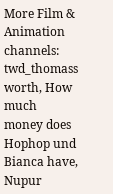More Film & Animation channels: twd_thomass worth, How much money does Hophop und Bianca have, Nupur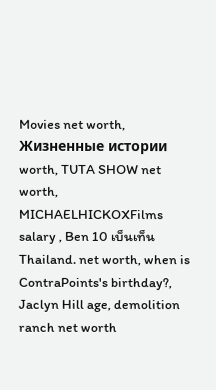Movies net worth, Жизненные истории worth, TUTA SHOW net worth, MICHAELHICKOXFilms salary , Ben 10 เบ็นเท็น Thailand. net worth, when is ContraPoints's birthday?, Jaclyn Hill age, demolition ranch net worth